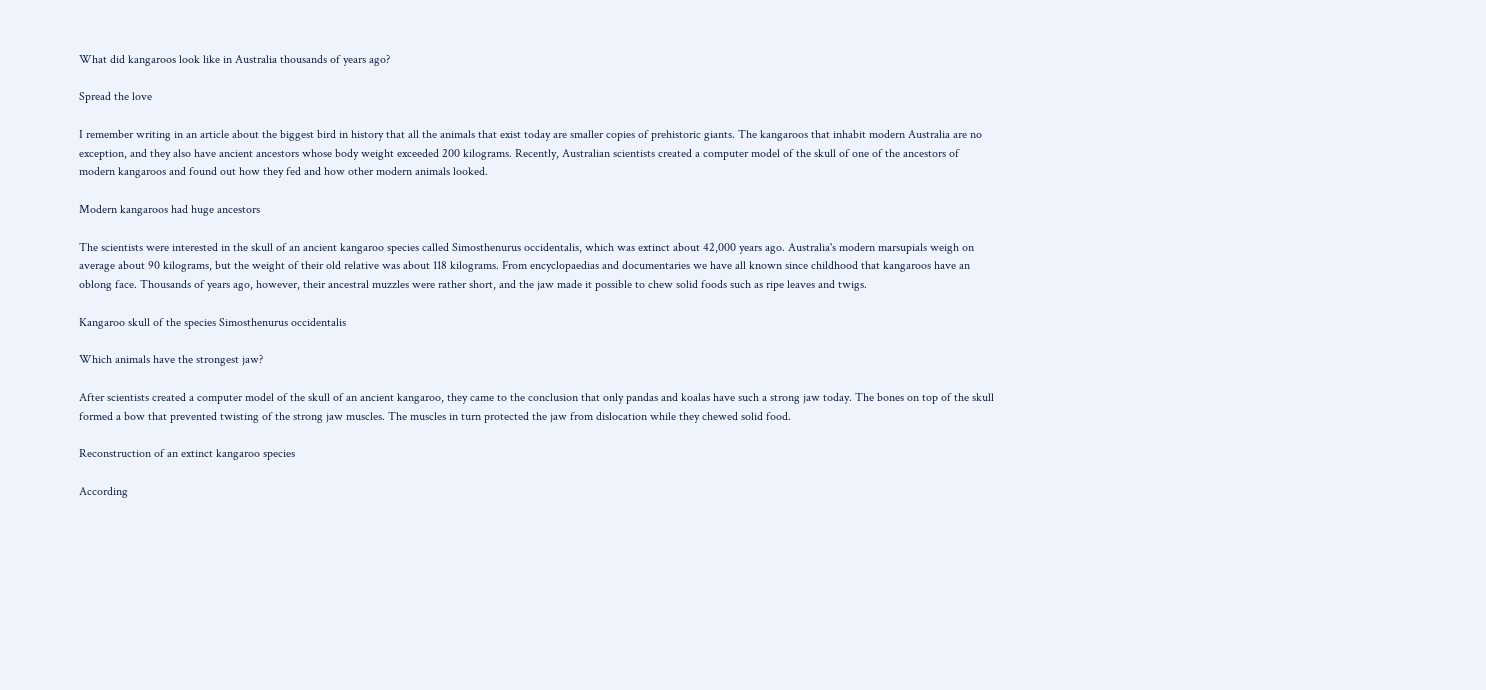What did kangaroos look like in Australia thousands of years ago?

Spread the love

I remember writing in an article about the biggest bird in history that all the animals that exist today are smaller copies of prehistoric giants. The kangaroos that inhabit modern Australia are no exception, and they also have ancient ancestors whose body weight exceeded 200 kilograms. Recently, Australian scientists created a computer model of the skull of one of the ancestors of modern kangaroos and found out how they fed and how other modern animals looked.

Modern kangaroos had huge ancestors

The scientists were interested in the skull of an ancient kangaroo species called Simosthenurus occidentalis, which was extinct about 42,000 years ago. Australia's modern marsupials weigh on average about 90 kilograms, but the weight of their old relative was about 118 kilograms. From encyclopaedias and documentaries we have all known since childhood that kangaroos have an oblong face. Thousands of years ago, however, their ancestral muzzles were rather short, and the jaw made it possible to chew solid foods such as ripe leaves and twigs.

Kangaroo skull of the species Simosthenurus occidentalis

Which animals have the strongest jaw?

After scientists created a computer model of the skull of an ancient kangaroo, they came to the conclusion that only pandas and koalas have such a strong jaw today. The bones on top of the skull formed a bow that prevented twisting of the strong jaw muscles. The muscles in turn protected the jaw from dislocation while they chewed solid food.

Reconstruction of an extinct kangaroo species

According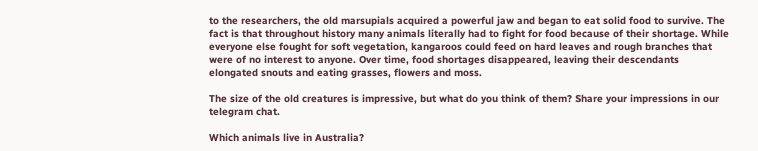to the researchers, the old marsupials acquired a powerful jaw and began to eat solid food to survive. The fact is that throughout history many animals literally had to fight for food because of their shortage. While everyone else fought for soft vegetation, kangaroos could feed on hard leaves and rough branches that were of no interest to anyone. Over time, food shortages disappeared, leaving their descendants elongated snouts and eating grasses, flowers and moss.

The size of the old creatures is impressive, but what do you think of them? Share your impressions in our telegram chat.

Which animals live in Australia?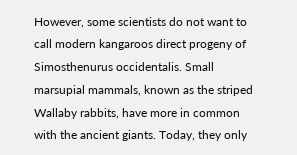However, some scientists do not want to call modern kangaroos direct progeny of Simosthenurus occidentalis. Small marsupial mammals, known as the striped Wallaby rabbits, have more in common with the ancient giants. Today, they only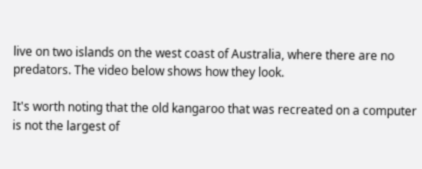live on two islands on the west coast of Australia, where there are no predators. The video below shows how they look.

It's worth noting that the old kangaroo that was recreated on a computer is not the largest of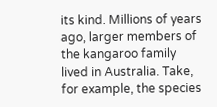its kind. Millions of years ago, larger members of the kangaroo family lived in Australia. Take, for example, the species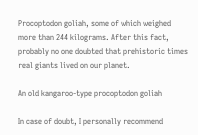Procoptodon goliah, some of which weighed more than 244 kilograms. After this fact, probably no one doubted that prehistoric times real giants lived on our planet.

An old kangaroo-type procoptodon goliah

In case of doubt, I personally recommend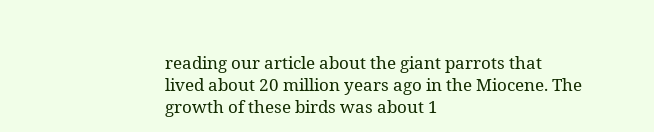reading our article about the giant parrots that lived about 20 million years ago in the Miocene. The growth of these birds was about 1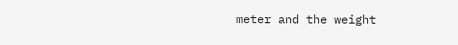meter and the weight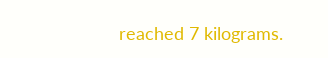reached 7 kilograms.